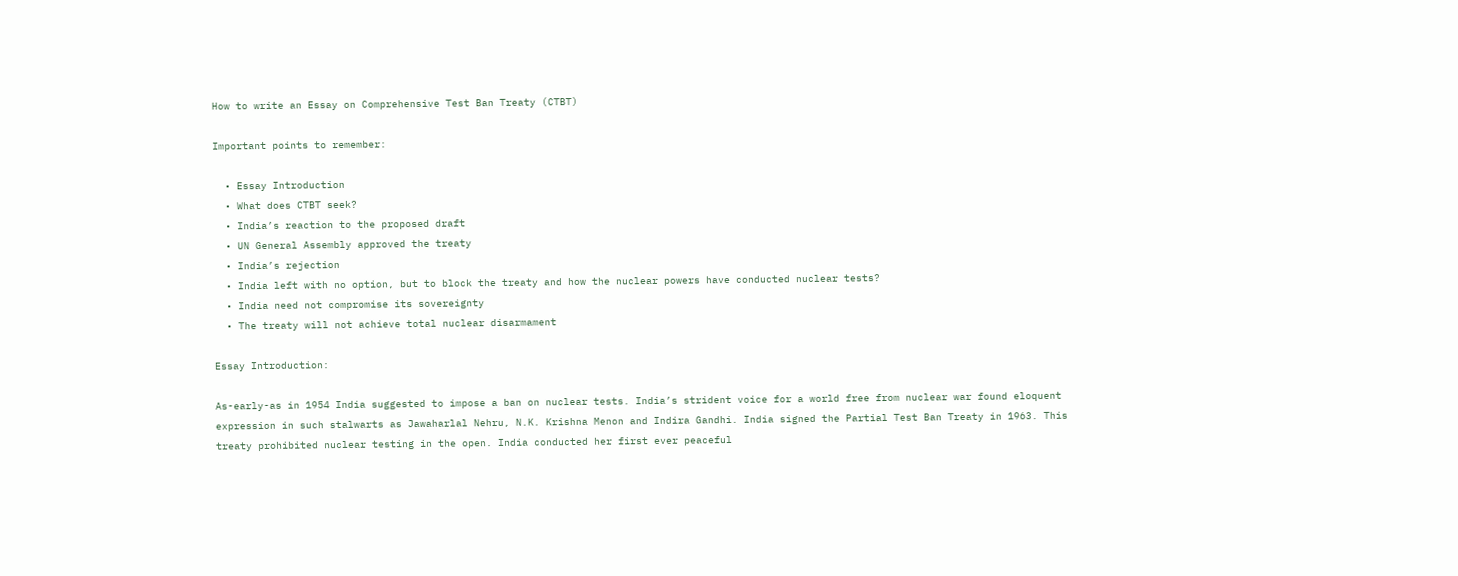How to write an Essay on Comprehensive Test Ban Treaty (CTBT)

Important points to remember:

  • Essay Introduction
  • What does CTBT seek?
  • India’s reaction to the proposed draft
  • UN General Assembly approved the treaty
  • India’s rejection
  • India left with no option, but to block the treaty and how the nuclear powers have conducted nuclear tests?
  • India need not compromise its sovereignty
  • The treaty will not achieve total nuclear disarmament

Essay Introduction:

As-early-as in 1954 India suggested to impose a ban on nuclear tests. India’s strident voice for a world free from nuclear war found eloquent expression in such stalwarts as Jawaharlal Nehru, N.K. Krishna Menon and Indira Gandhi. India signed the Partial Test Ban Treaty in 1963. This treaty prohibited nuclear testing in the open. India conducted her first ever peaceful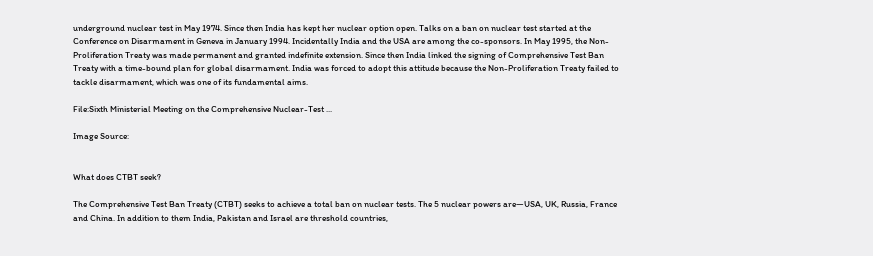underground nuclear test in May 1974. Since then India has kept her nuclear option open. Talks on a ban on nuclear test started at the Conference on Disarmament in Geneva in January 1994. Incidentally India and the USA are among the co-sponsors. In May 1995, the Non-Proliferation Treaty was made permanent and granted indefinite extension. Since then India linked the signing of Comprehensive Test Ban Treaty with a time-bound plan for global disarmament. India was forced to adopt this attitude because the Non-Proliferation Treaty failed to tackle disarmament, which was one of its fundamental aims.

File:Sixth Ministerial Meeting on the Comprehensive Nuclear-Test ...

Image Source:


What does CTBT seek?

The Comprehensive Test Ban Treaty (CTBT) seeks to achieve a total ban on nuclear tests. The 5 nuclear powers are—USA, UK, Russia, France and China. In addition to them India, Pakistan and Israel are threshold countries,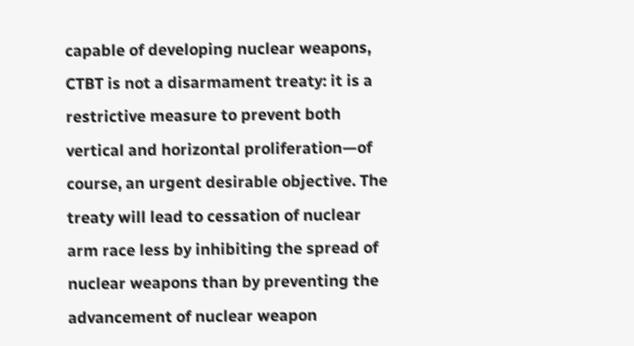capable of developing nuclear weapons, CTBT is not a disarmament treaty: it is a restrictive measure to prevent both vertical and horizontal proliferation—of course, an urgent desirable objective. The treaty will lead to cessation of nuclear arm race less by inhibiting the spread of nuclear weapons than by preventing the advancement of nuclear weapon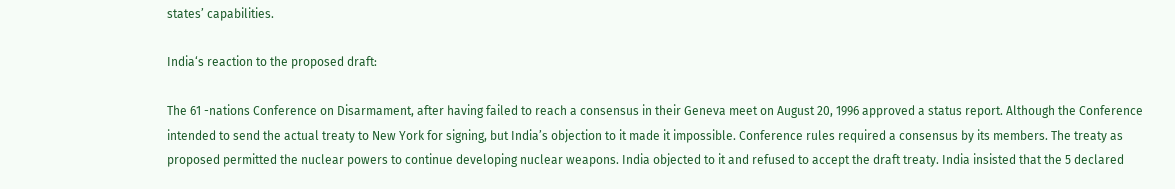states’ capabilities.

India‘s reaction to the proposed draft:

The 61 -nations Conference on Disarmament, after having failed to reach a consensus in their Geneva meet on August 20, 1996 approved a status report. Although the Conference intended to send the actual treaty to New York for signing, but India’s objection to it made it impossible. Conference rules required a consensus by its members. The treaty as proposed permitted the nuclear powers to continue developing nuclear weapons. India objected to it and refused to accept the draft treaty. India insisted that the 5 declared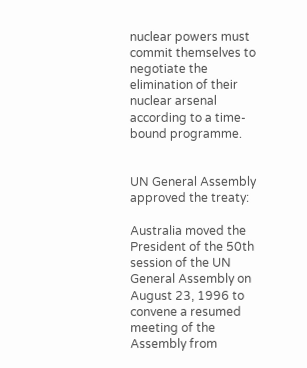nuclear powers must commit themselves to negotiate the elimination of their nuclear arsenal according to a time-bound programme.


UN General Assembly approved the treaty:

Australia moved the President of the 50th session of the UN General Assembly on August 23, 1996 to convene a resumed meeting of the Assembly from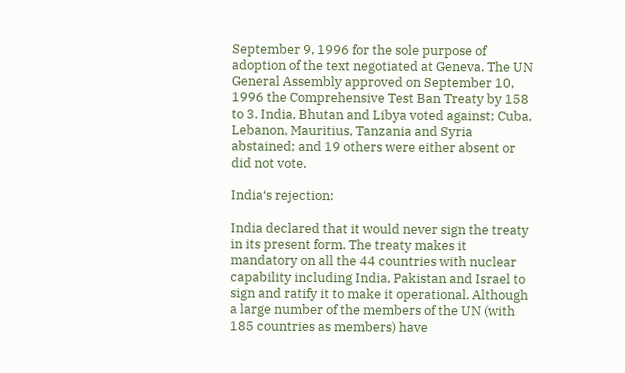September 9, 1996 for the sole purpose of adoption of the text negotiated at Geneva. The UN General Assembly approved on September 10, 1996 the Comprehensive Test Ban Treaty by 158 to 3. India, Bhutan and Libya voted against; Cuba, Lebanon, Mauritius, Tanzania and Syria abstained; and 19 others were either absent or did not vote.

India‘s rejection:

India declared that it would never sign the treaty in its present form. The treaty makes it mandatory on all the 44 countries with nuclear capability including India, Pakistan and Israel to sign and ratify it to make it operational. Although a large number of the members of the UN (with 185 countries as members) have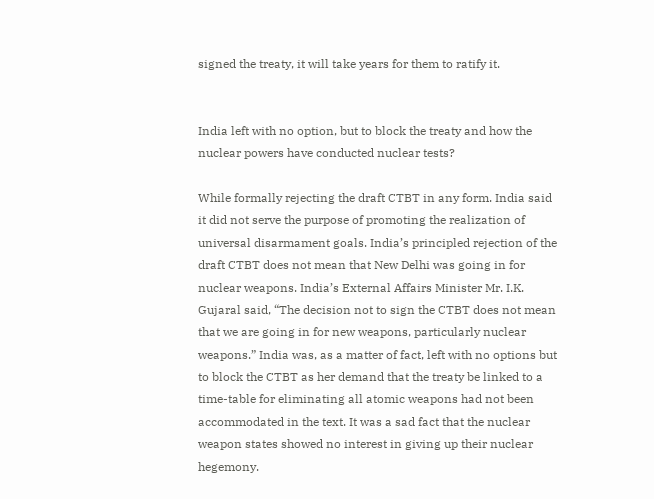signed the treaty, it will take years for them to ratify it.


India left with no option, but to block the treaty and how the nuclear powers have conducted nuclear tests?

While formally rejecting the draft CTBT in any form. India said it did not serve the purpose of promoting the realization of universal disarmament goals. India’s principled rejection of the draft CTBT does not mean that New Delhi was going in for nuclear weapons. India’s External Affairs Minister Mr. I.K. Gujaral said, “The decision not to sign the CTBT does not mean that we are going in for new weapons, particularly nuclear weapons.” India was, as a matter of fact, left with no options but to block the CTBT as her demand that the treaty be linked to a time-table for eliminating all atomic weapons had not been accommodated in the text. It was a sad fact that the nuclear weapon states showed no interest in giving up their nuclear hegemony.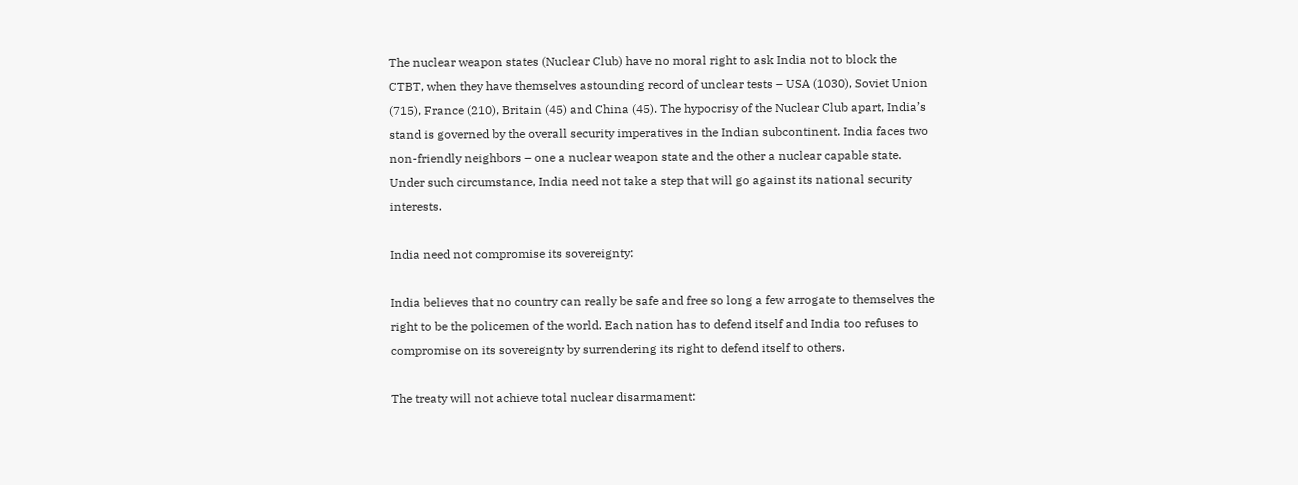The nuclear weapon states (Nuclear Club) have no moral right to ask India not to block the CTBT, when they have themselves astounding record of unclear tests – USA (1030), Soviet Union (715), France (210), Britain (45) and China (45). The hypocrisy of the Nuclear Club apart, India’s stand is governed by the overall security imperatives in the Indian subcontinent. India faces two non-friendly neighbors – one a nuclear weapon state and the other a nuclear capable state. Under such circumstance, India need not take a step that will go against its national security interests.

India need not compromise its sovereignty:

India believes that no country can really be safe and free so long a few arrogate to themselves the right to be the policemen of the world. Each nation has to defend itself and India too refuses to compromise on its sovereignty by surrendering its right to defend itself to others.

The treaty will not achieve total nuclear disarmament: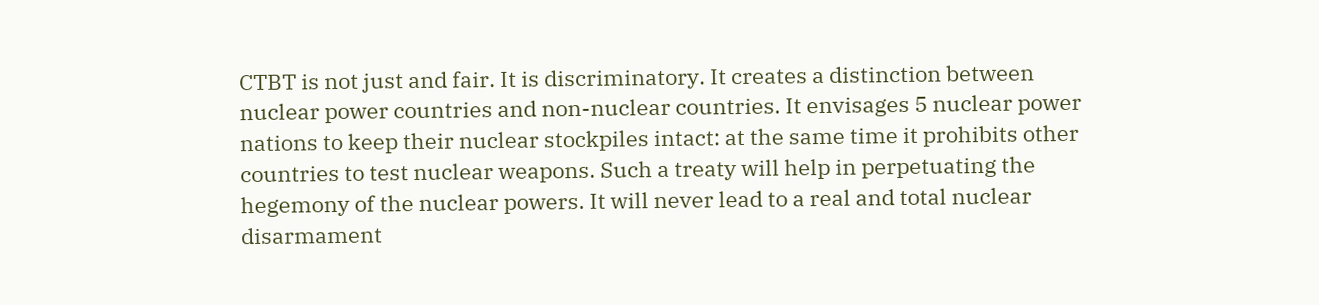CTBT is not just and fair. It is discriminatory. It creates a distinction between nuclear power countries and non-nuclear countries. It envisages 5 nuclear power nations to keep their nuclear stockpiles intact: at the same time it prohibits other countries to test nuclear weapons. Such a treaty will help in perpetuating the hegemony of the nuclear powers. It will never lead to a real and total nuclear disarmament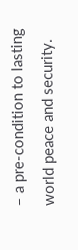– a pre-condition to lasting world peace and security.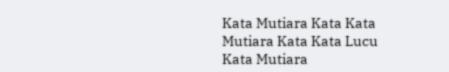Kata Mutiara Kata Kata Mutiara Kata Kata Lucu Kata Mutiara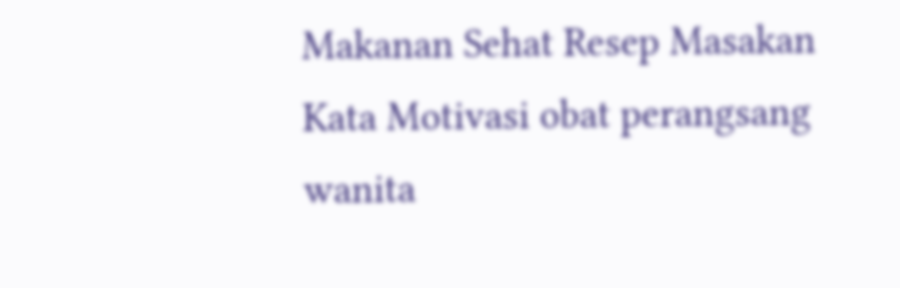Makanan Sehat Resep Masakan Kata Motivasi obat perangsang wanita